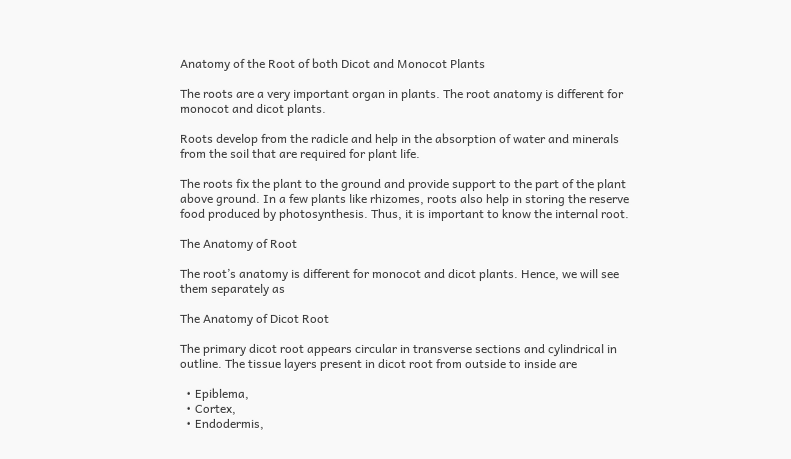Anatomy of the Root of both Dicot and Monocot Plants

The roots are a very important organ in plants. The root anatomy is different for monocot and dicot plants.

Roots develop from the radicle and help in the absorption of water and minerals from the soil that are required for plant life.

The roots fix the plant to the ground and provide support to the part of the plant above ground. In a few plants like rhizomes, roots also help in storing the reserve food produced by photosynthesis. Thus, it is important to know the internal root.

The Anatomy of Root

The root’s anatomy is different for monocot and dicot plants. Hence, we will see them separately as

The Anatomy of Dicot Root

The primary dicot root appears circular in transverse sections and cylindrical in outline. The tissue layers present in dicot root from outside to inside are

  • Epiblema,
  • Cortex,
  • Endodermis,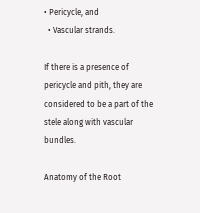• Pericycle, and
  • Vascular strands.

If there is a presence of pericycle and pith, they are considered to be a part of the stele along with vascular bundles.

Anatomy of the Root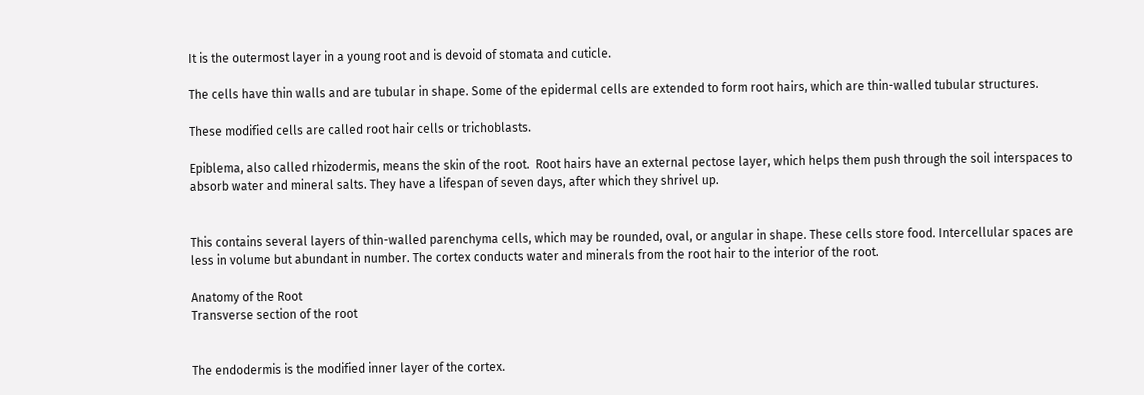It is the outermost layer in a young root and is devoid of stomata and cuticle.

The cells have thin walls and are tubular in shape. Some of the epidermal cells are extended to form root hairs, which are thin-walled tubular structures.

These modified cells are called root hair cells or trichoblasts.

Epiblema, also called rhizodermis, means the skin of the root.  Root hairs have an external pectose layer, which helps them push through the soil interspaces to absorb water and mineral salts. They have a lifespan of seven days, after which they shrivel up.


This contains several layers of thin-walled parenchyma cells, which may be rounded, oval, or angular in shape. These cells store food. Intercellular spaces are less in volume but abundant in number. The cortex conducts water and minerals from the root hair to the interior of the root.

Anatomy of the Root
Transverse section of the root


The endodermis is the modified inner layer of the cortex.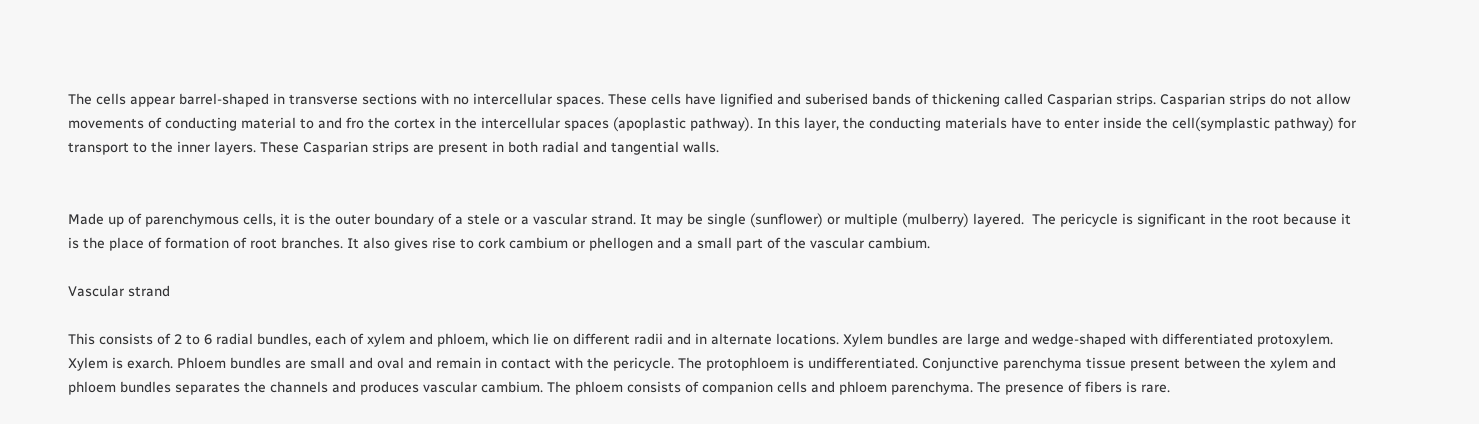The cells appear barrel-shaped in transverse sections with no intercellular spaces. These cells have lignified and suberised bands of thickening called Casparian strips. Casparian strips do not allow movements of conducting material to and fro the cortex in the intercellular spaces (apoplastic pathway). In this layer, the conducting materials have to enter inside the cell(symplastic pathway) for transport to the inner layers. These Casparian strips are present in both radial and tangential walls.


Made up of parenchymous cells, it is the outer boundary of a stele or a vascular strand. It may be single (sunflower) or multiple (mulberry) layered.  The pericycle is significant in the root because it is the place of formation of root branches. It also gives rise to cork cambium or phellogen and a small part of the vascular cambium.

Vascular strand

This consists of 2 to 6 radial bundles, each of xylem and phloem, which lie on different radii and in alternate locations. Xylem bundles are large and wedge-shaped with differentiated protoxylem. Xylem is exarch. Phloem bundles are small and oval and remain in contact with the pericycle. The protophloem is undifferentiated. Conjunctive parenchyma tissue present between the xylem and phloem bundles separates the channels and produces vascular cambium. The phloem consists of companion cells and phloem parenchyma. The presence of fibers is rare.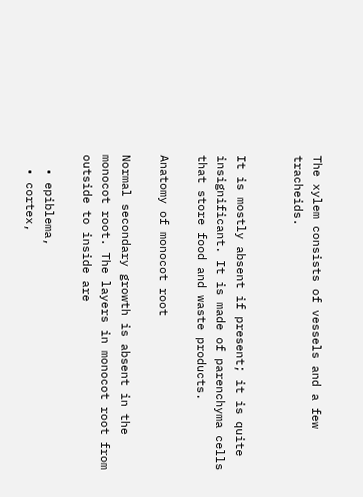The xylem consists of vessels and a few tracheids.


It is mostly absent if present; it is quite insignificant. It is made of parenchyma cells that store food and waste products.

Anatomy of monocot root

Normal secondary growth is absent in the monocot root. The layers in monocot root from outside to inside are

  • epiblema,
  • cortex,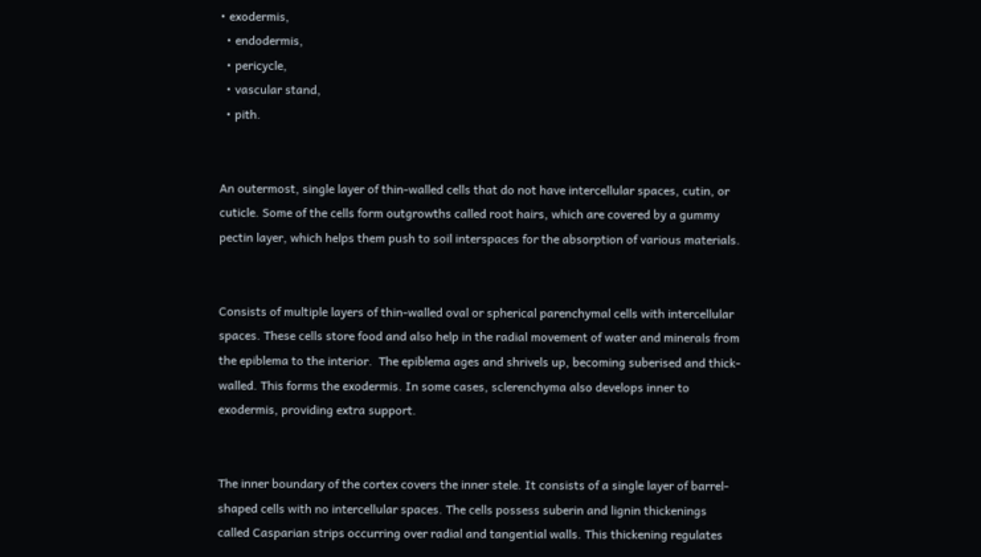• exodermis,
  • endodermis,
  • pericycle,
  • vascular stand,
  • pith.


An outermost, single layer of thin-walled cells that do not have intercellular spaces, cutin, or cuticle. Some of the cells form outgrowths called root hairs, which are covered by a gummy pectin layer, which helps them push to soil interspaces for the absorption of various materials.


Consists of multiple layers of thin-walled oval or spherical parenchymal cells with intercellular spaces. These cells store food and also help in the radial movement of water and minerals from the epiblema to the interior.  The epiblema ages and shrivels up, becoming suberised and thick-walled. This forms the exodermis. In some cases, sclerenchyma also develops inner to exodermis, providing extra support.


The inner boundary of the cortex covers the inner stele. It consists of a single layer of barrel-shaped cells with no intercellular spaces. The cells possess suberin and lignin thickenings called Casparian strips occurring over radial and tangential walls. This thickening regulates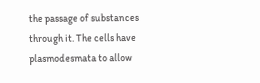the passage of substances through it. The cells have plasmodesmata to allow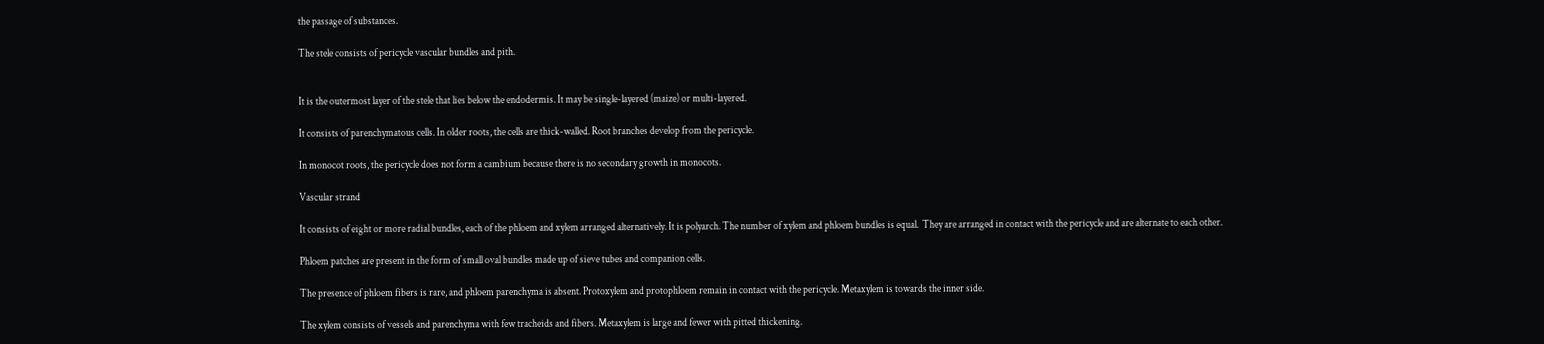the passage of substances.

The stele consists of pericycle vascular bundles and pith.


It is the outermost layer of the stele that lies below the endodermis. It may be single-layered (maize) or multi-layered.

It consists of parenchymatous cells. In older roots, the cells are thick-walled. Root branches develop from the pericycle.

In monocot roots, the pericycle does not form a cambium because there is no secondary growth in monocots.

Vascular strand

It consists of eight or more radial bundles, each of the phloem and xylem arranged alternatively. It is polyarch. The number of xylem and phloem bundles is equal.  They are arranged in contact with the pericycle and are alternate to each other.

Phloem patches are present in the form of small oval bundles made up of sieve tubes and companion cells.

The presence of phloem fibers is rare, and phloem parenchyma is absent. Protoxylem and protophloem remain in contact with the pericycle. Metaxylem is towards the inner side.

The xylem consists of vessels and parenchyma with few tracheids and fibers. Metaxylem is large and fewer with pitted thickening.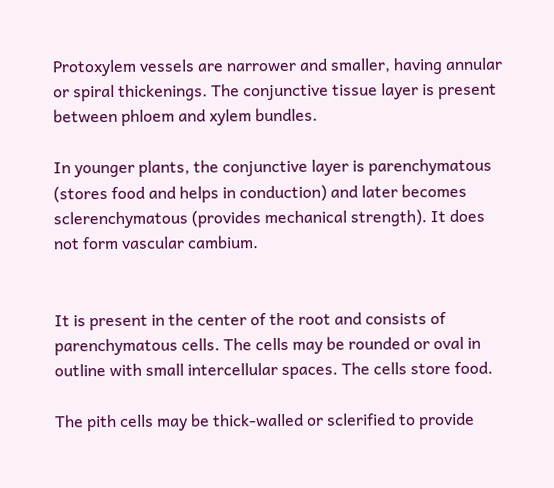Protoxylem vessels are narrower and smaller, having annular or spiral thickenings. The conjunctive tissue layer is present between phloem and xylem bundles.

In younger plants, the conjunctive layer is parenchymatous (stores food and helps in conduction) and later becomes sclerenchymatous (provides mechanical strength). It does not form vascular cambium.


It is present in the center of the root and consists of parenchymatous cells. The cells may be rounded or oval in outline with small intercellular spaces. The cells store food.

The pith cells may be thick-walled or sclerified to provide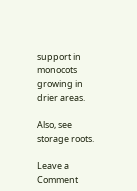support in monocots growing in drier areas.

Also, see storage roots.

Leave a Comment